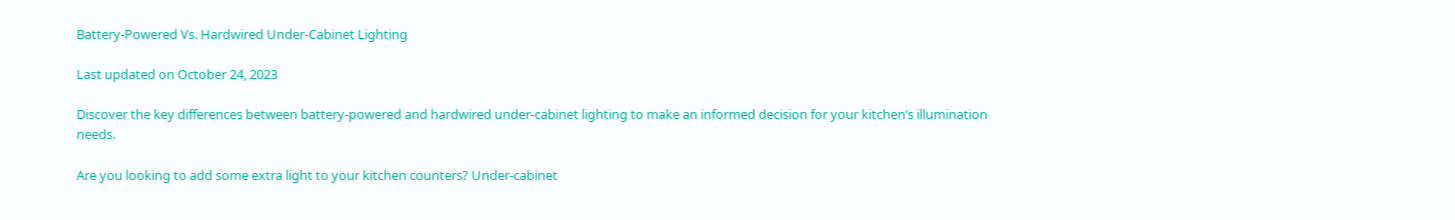Battery-Powered Vs. Hardwired Under-Cabinet Lighting

Last updated on October 24, 2023

Discover the key differences between battery-powered and hardwired under-cabinet lighting to make an informed decision for your kitchen’s illumination needs.

Are you looking to add some extra light to your kitchen counters? Under-cabinet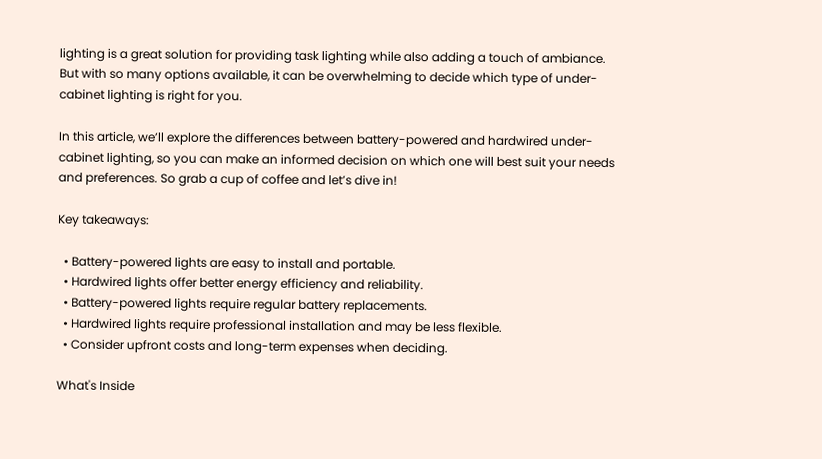lighting is a great solution for providing task lighting while also adding a touch of ambiance. But with so many options available, it can be overwhelming to decide which type of under-cabinet lighting is right for you.

In this article, we’ll explore the differences between battery-powered and hardwired under-cabinet lighting, so you can make an informed decision on which one will best suit your needs and preferences. So grab a cup of coffee and let’s dive in!

Key takeaways:

  • Battery-powered lights are easy to install and portable.
  • Hardwired lights offer better energy efficiency and reliability.
  • Battery-powered lights require regular battery replacements.
  • Hardwired lights require professional installation and may be less flexible.
  • Consider upfront costs and long-term expenses when deciding.

What's Inside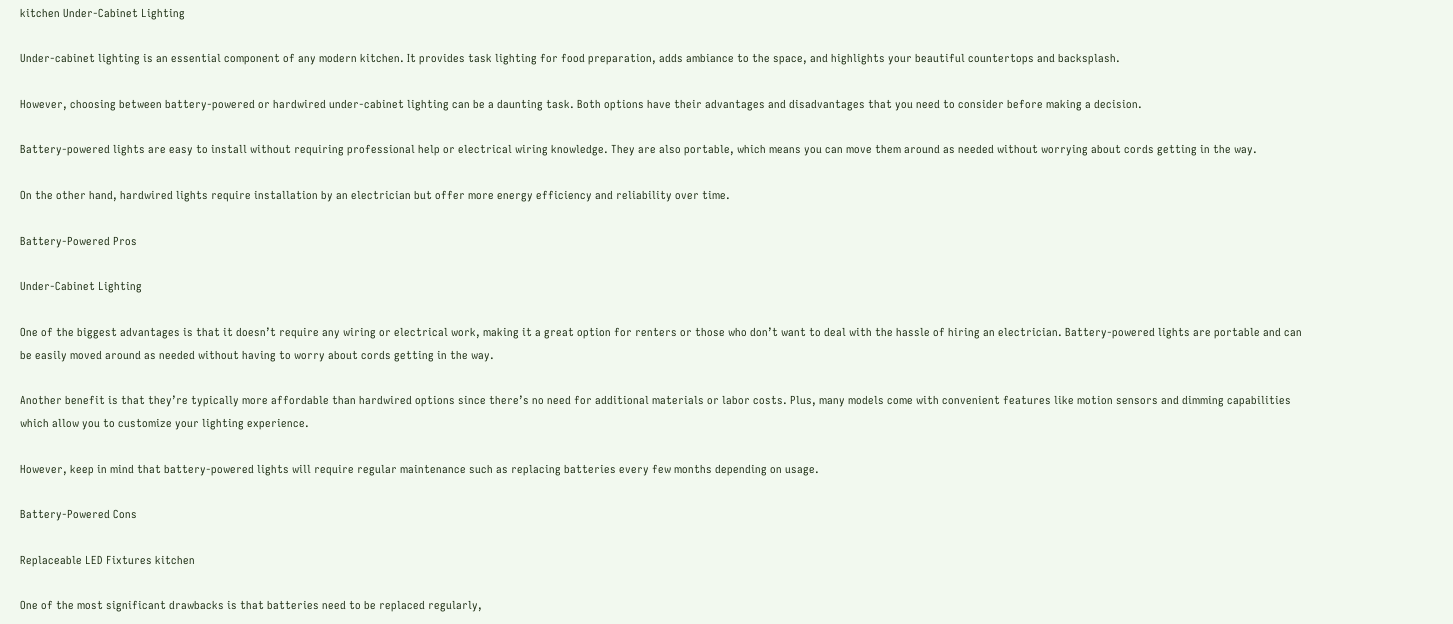kitchen Under-Cabinet Lighting

Under-cabinet lighting is an essential component of any modern kitchen. It provides task lighting for food preparation, adds ambiance to the space, and highlights your beautiful countertops and backsplash.

However, choosing between battery-powered or hardwired under-cabinet lighting can be a daunting task. Both options have their advantages and disadvantages that you need to consider before making a decision.

Battery-powered lights are easy to install without requiring professional help or electrical wiring knowledge. They are also portable, which means you can move them around as needed without worrying about cords getting in the way.

On the other hand, hardwired lights require installation by an electrician but offer more energy efficiency and reliability over time.

Battery-Powered Pros

Under-Cabinet Lighting

One of the biggest advantages is that it doesn’t require any wiring or electrical work, making it a great option for renters or those who don’t want to deal with the hassle of hiring an electrician. Battery-powered lights are portable and can be easily moved around as needed without having to worry about cords getting in the way.

Another benefit is that they’re typically more affordable than hardwired options since there’s no need for additional materials or labor costs. Plus, many models come with convenient features like motion sensors and dimming capabilities which allow you to customize your lighting experience.

However, keep in mind that battery-powered lights will require regular maintenance such as replacing batteries every few months depending on usage.

Battery-Powered Cons

Replaceable LED Fixtures kitchen

One of the most significant drawbacks is that batteries need to be replaced regularly,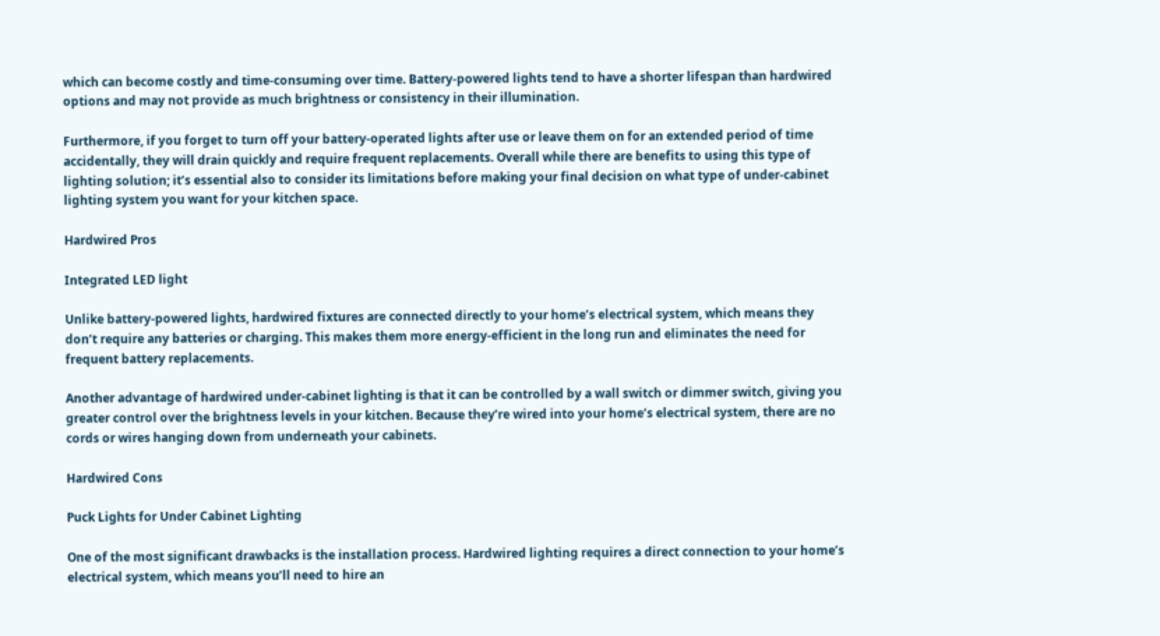which can become costly and time-consuming over time. Battery-powered lights tend to have a shorter lifespan than hardwired options and may not provide as much brightness or consistency in their illumination.

Furthermore, if you forget to turn off your battery-operated lights after use or leave them on for an extended period of time accidentally, they will drain quickly and require frequent replacements. Overall while there are benefits to using this type of lighting solution; it’s essential also to consider its limitations before making your final decision on what type of under-cabinet lighting system you want for your kitchen space.

Hardwired Pros

Integrated LED light

Unlike battery-powered lights, hardwired fixtures are connected directly to your home’s electrical system, which means they don’t require any batteries or charging. This makes them more energy-efficient in the long run and eliminates the need for frequent battery replacements.

Another advantage of hardwired under-cabinet lighting is that it can be controlled by a wall switch or dimmer switch, giving you greater control over the brightness levels in your kitchen. Because they’re wired into your home’s electrical system, there are no cords or wires hanging down from underneath your cabinets.

Hardwired Cons

Puck Lights for Under Cabinet Lighting

One of the most significant drawbacks is the installation process. Hardwired lighting requires a direct connection to your home’s electrical system, which means you’ll need to hire an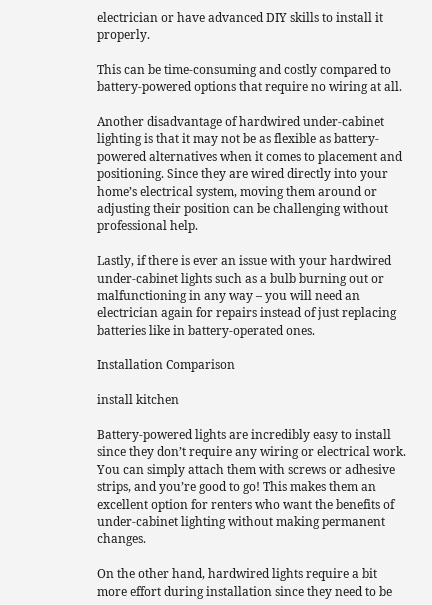electrician or have advanced DIY skills to install it properly.

This can be time-consuming and costly compared to battery-powered options that require no wiring at all.

Another disadvantage of hardwired under-cabinet lighting is that it may not be as flexible as battery-powered alternatives when it comes to placement and positioning. Since they are wired directly into your home’s electrical system, moving them around or adjusting their position can be challenging without professional help.

Lastly, if there is ever an issue with your hardwired under-cabinet lights such as a bulb burning out or malfunctioning in any way – you will need an electrician again for repairs instead of just replacing batteries like in battery-operated ones.

Installation Comparison

install kitchen

Battery-powered lights are incredibly easy to install since they don’t require any wiring or electrical work. You can simply attach them with screws or adhesive strips, and you’re good to go! This makes them an excellent option for renters who want the benefits of under-cabinet lighting without making permanent changes.

On the other hand, hardwired lights require a bit more effort during installation since they need to be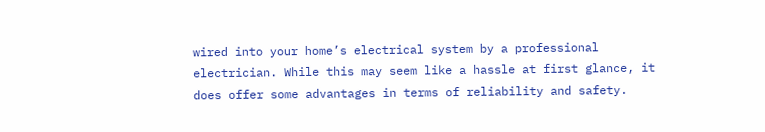wired into your home’s electrical system by a professional electrician. While this may seem like a hassle at first glance, it does offer some advantages in terms of reliability and safety.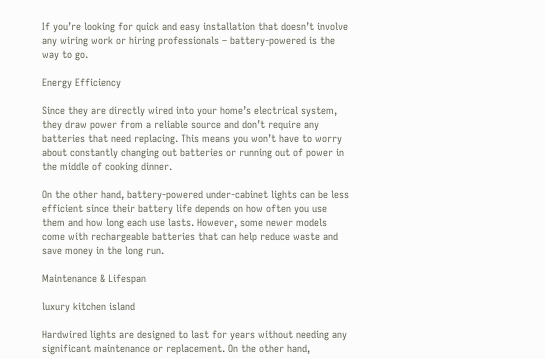If you’re looking for quick and easy installation that doesn’t involve any wiring work or hiring professionals – battery-powered is the way to go.

Energy Efficiency

Since they are directly wired into your home’s electrical system, they draw power from a reliable source and don’t require any batteries that need replacing. This means you won’t have to worry about constantly changing out batteries or running out of power in the middle of cooking dinner.

On the other hand, battery-powered under-cabinet lights can be less efficient since their battery life depends on how often you use them and how long each use lasts. However, some newer models come with rechargeable batteries that can help reduce waste and save money in the long run.

Maintenance & Lifespan

luxury kitchen island

Hardwired lights are designed to last for years without needing any significant maintenance or replacement. On the other hand,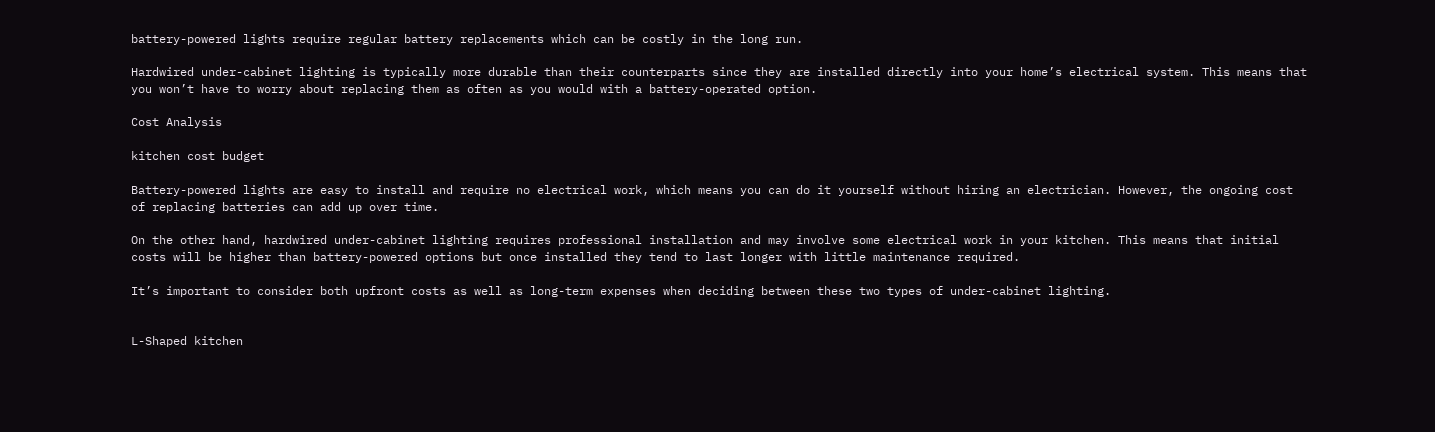battery-powered lights require regular battery replacements which can be costly in the long run.

Hardwired under-cabinet lighting is typically more durable than their counterparts since they are installed directly into your home’s electrical system. This means that you won’t have to worry about replacing them as often as you would with a battery-operated option.

Cost Analysis

kitchen cost budget

Battery-powered lights are easy to install and require no electrical work, which means you can do it yourself without hiring an electrician. However, the ongoing cost of replacing batteries can add up over time.

On the other hand, hardwired under-cabinet lighting requires professional installation and may involve some electrical work in your kitchen. This means that initial costs will be higher than battery-powered options but once installed they tend to last longer with little maintenance required.

It’s important to consider both upfront costs as well as long-term expenses when deciding between these two types of under-cabinet lighting.


L-Shaped kitchen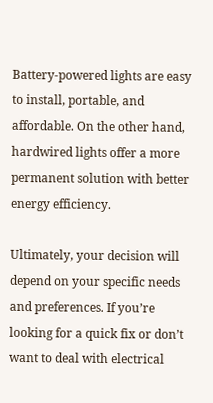Battery-powered lights are easy to install, portable, and affordable. On the other hand, hardwired lights offer a more permanent solution with better energy efficiency.

Ultimately, your decision will depend on your specific needs and preferences. If you’re looking for a quick fix or don’t want to deal with electrical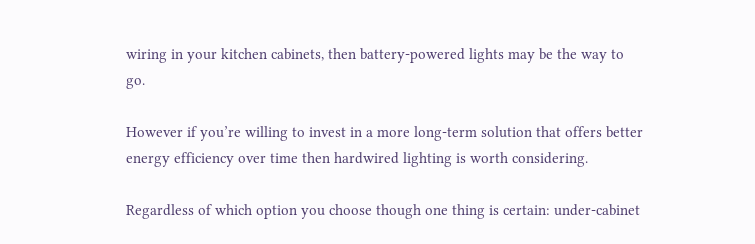wiring in your kitchen cabinets, then battery-powered lights may be the way to go.

However if you’re willing to invest in a more long-term solution that offers better energy efficiency over time then hardwired lighting is worth considering.

Regardless of which option you choose though one thing is certain: under-cabinet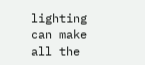lighting can make all the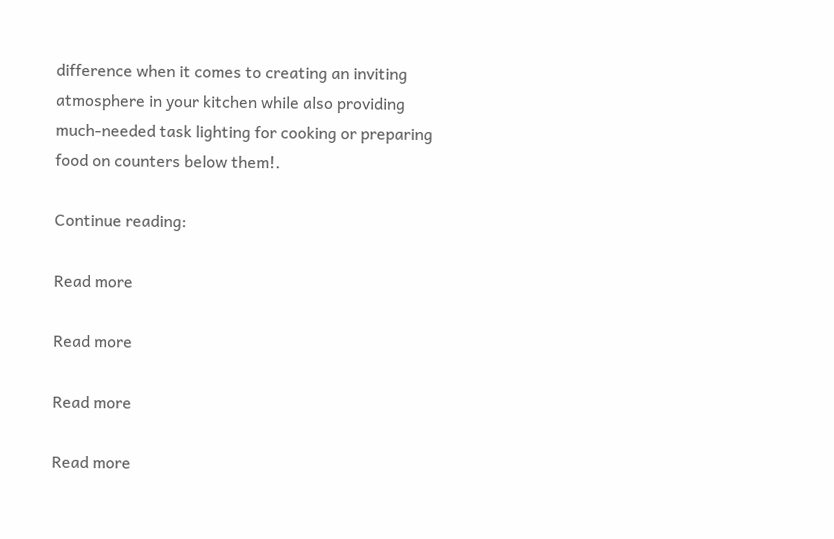difference when it comes to creating an inviting atmosphere in your kitchen while also providing much-needed task lighting for cooking or preparing food on counters below them!.

Continue reading:

Read more

Read more

Read more

Read more